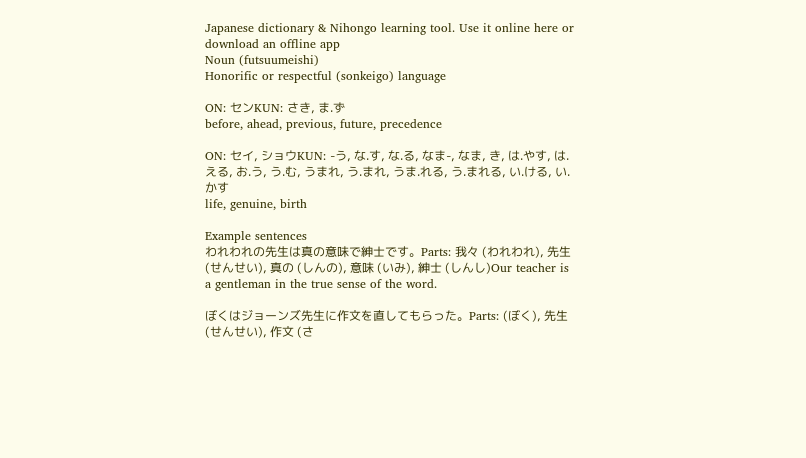Japanese dictionary & Nihongo learning tool. Use it online here or download an offline app
Noun (futsuumeishi)
Honorific or respectful (sonkeigo) language

ON: センKUN: さき, ま.ず
before, ahead, previous, future, precedence

ON: セイ, ショウKUN: -う, な.す, な.る, なま-, なま, き, は.やす, は.える, お.う, う.む, うまれ, う.まれ, うま.れる, う.まれる, い.ける, い.かす
life, genuine, birth

Example sentences
われわれの先生は真の意味で紳士です。Parts: 我々 (われわれ), 先生 (せんせい), 真の (しんの), 意味 (いみ), 紳士 (しんし)Our teacher is a gentleman in the true sense of the word.

ぼくはジョーンズ先生に作文を直してもらった。Parts: (ぼく), 先生 (せんせい), 作文 (さ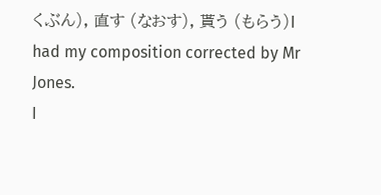くぶん), 直す (なおす), 貰う (もらう)I had my composition corrected by Mr Jones.
I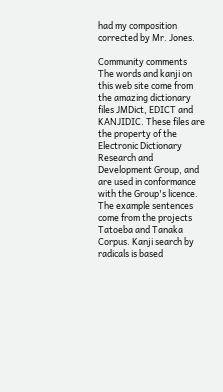had my composition corrected by Mr. Jones.

Community comments
The words and kanji on this web site come from the amazing dictionary files JMDict, EDICT and KANJIDIC. These files are the property of the Electronic Dictionary Research and Development Group, and are used in conformance with the Group's licence. The example sentences come from the projects Tatoeba and Tanaka Corpus. Kanji search by radicals is based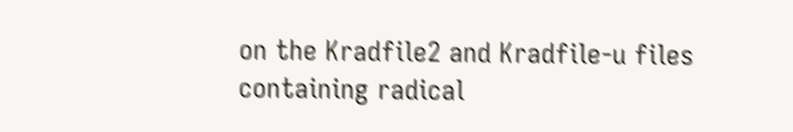on the Kradfile2 and Kradfile-u files containing radical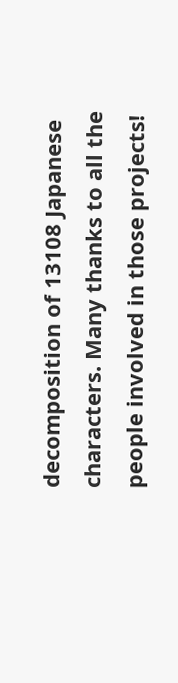decomposition of 13108 Japanese characters. Many thanks to all the people involved in those projects!